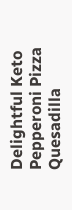Delightful Keto Pepperoni Pizza Quesadilla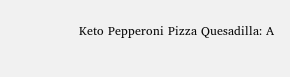Keto Pepperoni Pizza Quesadilla: A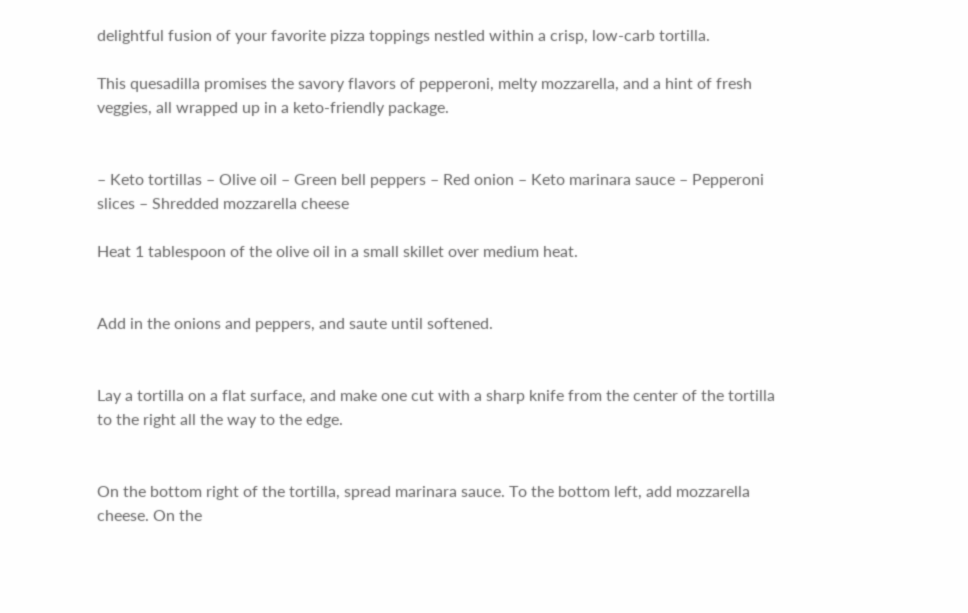delightful fusion of your favorite pizza toppings nestled within a crisp, low-carb tortilla.

This quesadilla promises the savory flavors of pepperoni, melty mozzarella, and a hint of fresh veggies, all wrapped up in a keto-friendly package.


– Keto tortillas – Olive oil – Green bell peppers – Red onion – Keto marinara sauce – Pepperoni slices – Shredded mozzarella cheese

Heat 1 tablespoon of the olive oil in a small skillet over medium heat.


Add in the onions and peppers, and saute until softened.


Lay a tortilla on a flat surface, and make one cut with a sharp knife from the center of the tortilla to the right all the way to the edge.


On the bottom right of the tortilla, spread marinara sauce. To the bottom left, add mozzarella cheese. On the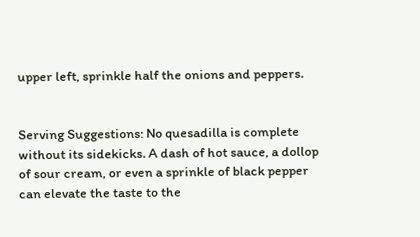upper left, sprinkle half the onions and peppers.


Serving Suggestions: No quesadilla is complete without its sidekicks. A dash of hot sauce, a dollop of sour cream, or even a sprinkle of black pepper can elevate the taste to the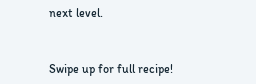next level.


Swipe up for full recipe!